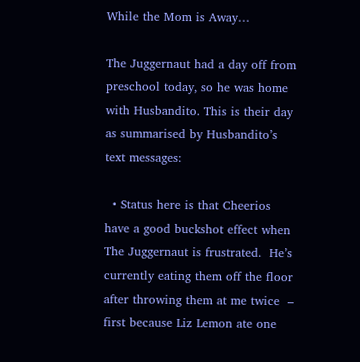While the Mom is Away…

The Juggernaut had a day off from preschool today, so he was home with Husbandito. This is their day as summarised by Husbandito’s text messages:

  • Status here is that Cheerios have a good buckshot effect when The Juggernaut is frustrated.  He’s currently eating them off the floor after throwing them at me twice  – first because Liz Lemon ate one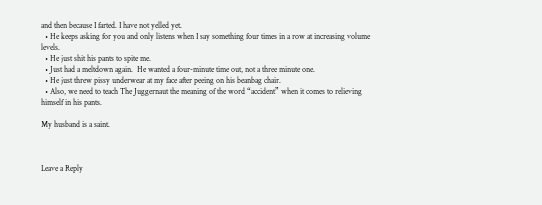and then because I farted. I have not yelled yet.
  • He keeps asking for you and only listens when I say something four times in a row at increasing volume levels.
  • He just shit his pants to spite me.
  • Just had a meltdown again.  He wanted a four-minute time out, not a three minute one.
  • He just threw pissy underwear at my face after peeing on his beanbag chair.
  • Also, we need to teach The Juggernaut the meaning of the word “accident” when it comes to relieving himself in his pants.

My husband is a saint.



Leave a Reply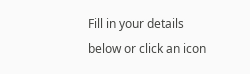Fill in your details below or click an icon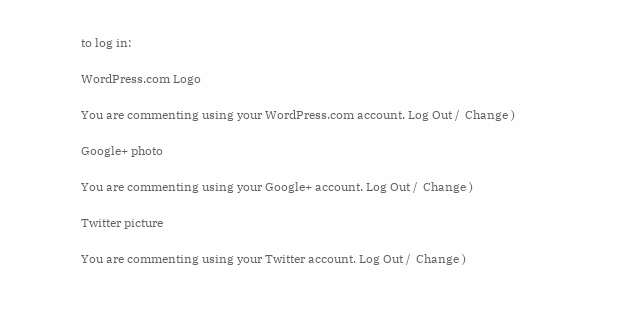to log in:

WordPress.com Logo

You are commenting using your WordPress.com account. Log Out /  Change )

Google+ photo

You are commenting using your Google+ account. Log Out /  Change )

Twitter picture

You are commenting using your Twitter account. Log Out /  Change )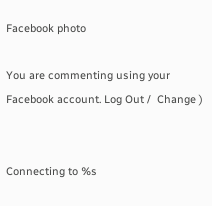Facebook photo

You are commenting using your Facebook account. Log Out /  Change )


Connecting to %s